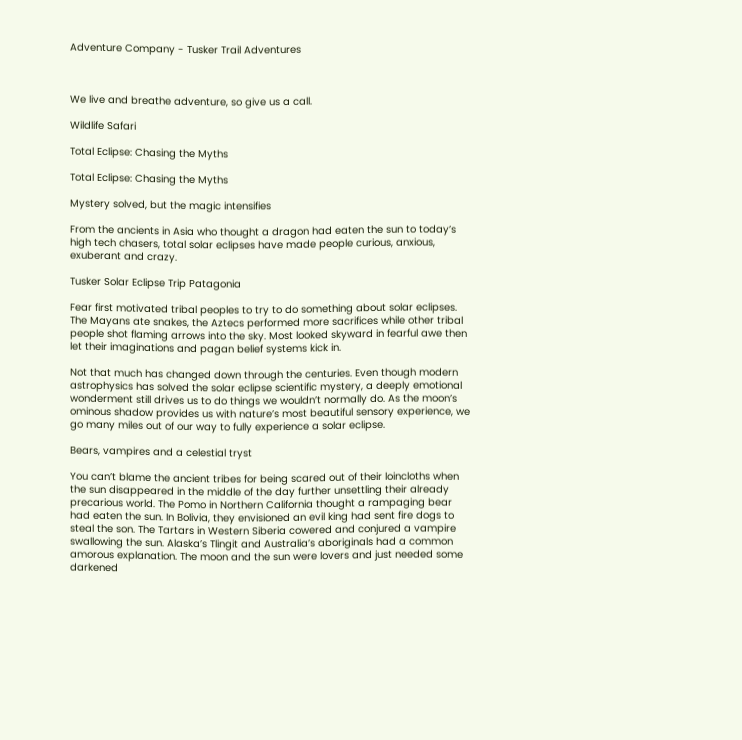Adventure Company - Tusker Trail Adventures



We live and breathe adventure, so give us a call.

Wildlife Safari

Total Eclipse: Chasing the Myths

Total Eclipse: Chasing the Myths

Mystery solved, but the magic intensifies

From the ancients in Asia who thought a dragon had eaten the sun to today’s high tech chasers, total solar eclipses have made people curious, anxious, exuberant and crazy.

Tusker Solar Eclipse Trip Patagonia

Fear first motivated tribal peoples to try to do something about solar eclipses. The Mayans ate snakes, the Aztecs performed more sacrifices while other tribal people shot flaming arrows into the sky. Most looked skyward in fearful awe then let their imaginations and pagan belief systems kick in.

Not that much has changed down through the centuries. Even though modern astrophysics has solved the solar eclipse scientific mystery, a deeply emotional wonderment still drives us to do things we wouldn’t normally do. As the moon’s ominous shadow provides us with nature’s most beautiful sensory experience, we go many miles out of our way to fully experience a solar eclipse.

Bears, vampires and a celestial tryst

You can’t blame the ancient tribes for being scared out of their loincloths when the sun disappeared in the middle of the day further unsettling their already precarious world. The Pomo in Northern California thought a rampaging bear had eaten the sun. In Bolivia, they envisioned an evil king had sent fire dogs to steal the son. The Tartars in Western Siberia cowered and conjured a vampire swallowing the sun. Alaska’s Tlingit and Australia’s aboriginals had a common amorous explanation. The moon and the sun were lovers and just needed some darkened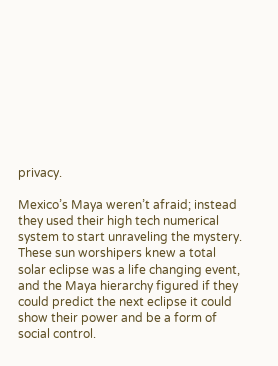privacy.

Mexico’s Maya weren’t afraid; instead they used their high tech numerical system to start unraveling the mystery. These sun worshipers knew a total solar eclipse was a life changing event, and the Maya hierarchy figured if they could predict the next eclipse it could show their power and be a form of social control.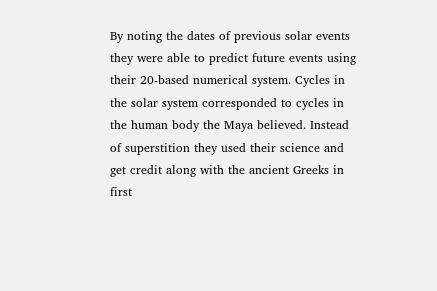By noting the dates of previous solar events they were able to predict future events using their 20-based numerical system. Cycles in the solar system corresponded to cycles in the human body the Maya believed. Instead of superstition they used their science and get credit along with the ancient Greeks in first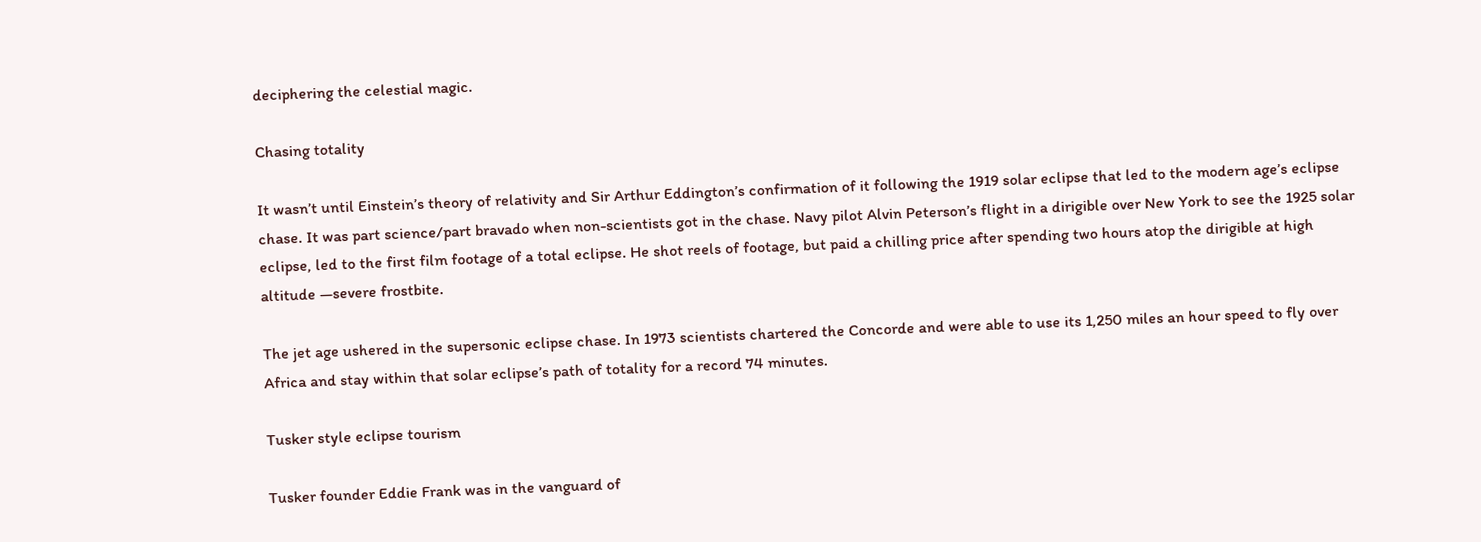deciphering the celestial magic.

Chasing totality

It wasn’t until Einstein’s theory of relativity and Sir Arthur Eddington’s confirmation of it following the 1919 solar eclipse that led to the modern age’s eclipse chase. It was part science/part bravado when non-scientists got in the chase. Navy pilot Alvin Peterson’s flight in a dirigible over New York to see the 1925 solar eclipse, led to the first film footage of a total eclipse. He shot reels of footage, but paid a chilling price after spending two hours atop the dirigible at high altitude —severe frostbite.

The jet age ushered in the supersonic eclipse chase. In 1973 scientists chartered the Concorde and were able to use its 1,250 miles an hour speed to fly over Africa and stay within that solar eclipse’s path of totality for a record 74 minutes.

Tusker style eclipse tourism

Tusker founder Eddie Frank was in the vanguard of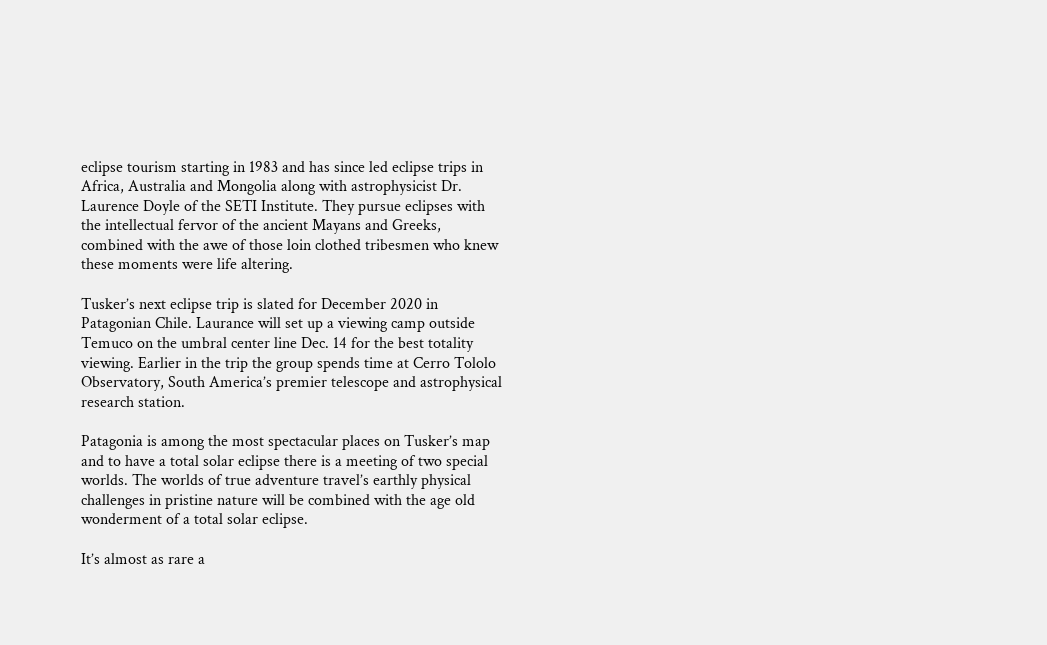eclipse tourism starting in 1983 and has since led eclipse trips in Africa, Australia and Mongolia along with astrophysicist Dr. Laurence Doyle of the SETI Institute. They pursue eclipses with the intellectual fervor of the ancient Mayans and Greeks, combined with the awe of those loin clothed tribesmen who knew these moments were life altering.

Tusker’s next eclipse trip is slated for December 2020 in Patagonian Chile. Laurance will set up a viewing camp outside Temuco on the umbral center line Dec. 14 for the best totality viewing. Earlier in the trip the group spends time at Cerro Tololo Observatory, South America’s premier telescope and astrophysical research station.

Patagonia is among the most spectacular places on Tusker’s map and to have a total solar eclipse there is a meeting of two special worlds. The worlds of true adventure travel’s earthly physical challenges in pristine nature will be combined with the age old wonderment of a total solar eclipse.

It’s almost as rare a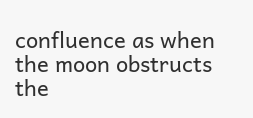confluence as when the moon obstructs the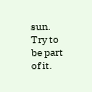sun. Try to be part of it.